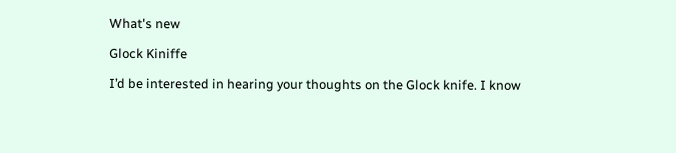What's new

Glock Kiniffe

I’d be interested in hearing your thoughts on the Glock knife. I know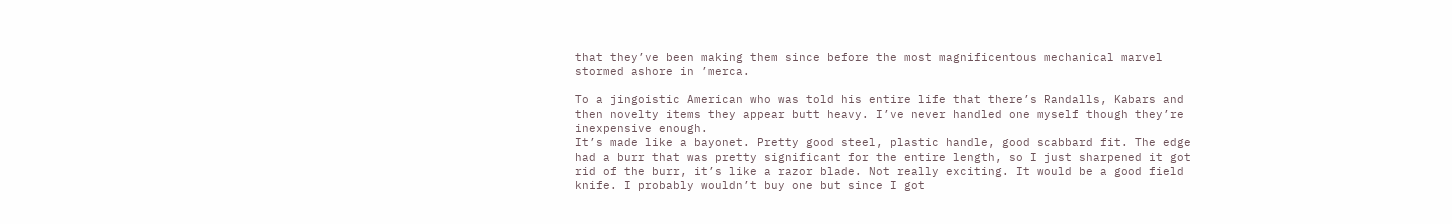that they’ve been making them since before the most magnificentous mechanical marvel stormed ashore in ’merca.

To a jingoistic American who was told his entire life that there’s Randalls, Kabars and then novelty items they appear butt heavy. I’ve never handled one myself though they’re inexpensive enough.
It’s made like a bayonet. Pretty good steel, plastic handle, good scabbard fit. The edge had a burr that was pretty significant for the entire length, so I just sharpened it got rid of the burr, it’s like a razor blade. Not really exciting. It would be a good field knife. I probably wouldn’t buy one but since I got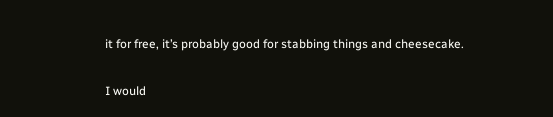it for free, it’s probably good for stabbing things and cheesecake.

I would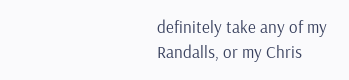definitely take any of my Randalls, or my Chris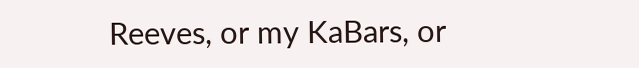Reeves, or my KaBars, or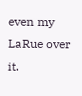even my LaRue over it.